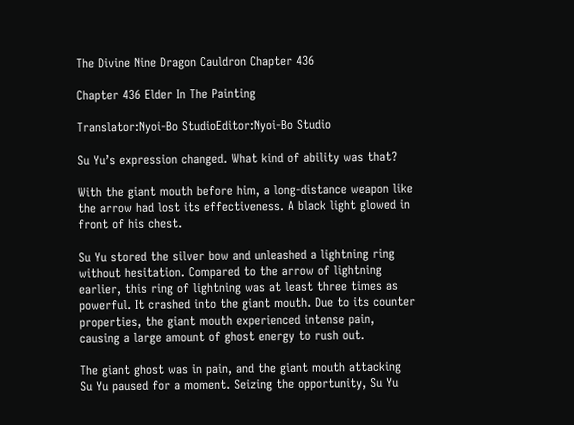The Divine Nine Dragon Cauldron Chapter 436

Chapter 436 Elder In The Painting

Translator:Nyoi-Bo StudioEditor:Nyoi-Bo Studio

Su Yu’s expression changed. What kind of ability was that?

With the giant mouth before him, a long-distance weapon like the arrow had lost its effectiveness. A black light glowed in front of his chest.

Su Yu stored the silver bow and unleashed a lightning ring without hesitation. Compared to the arrow of lightning earlier, this ring of lightning was at least three times as powerful. It crashed into the giant mouth. Due to its counter properties, the giant mouth experienced intense pain, causing a large amount of ghost energy to rush out.

The giant ghost was in pain, and the giant mouth attacking Su Yu paused for a moment. Seizing the opportunity, Su Yu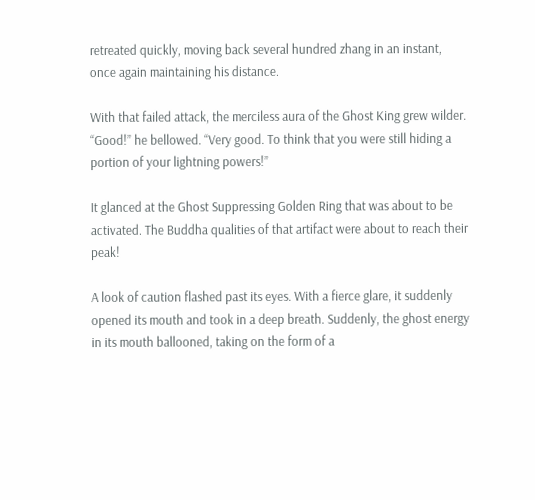retreated quickly, moving back several hundred zhang in an instant, once again maintaining his distance.

With that failed attack, the merciless aura of the Ghost King grew wilder. “Good!” he bellowed. “Very good. To think that you were still hiding a portion of your lightning powers!”

It glanced at the Ghost Suppressing Golden Ring that was about to be activated. The Buddha qualities of that artifact were about to reach their peak!

A look of caution flashed past its eyes. With a fierce glare, it suddenly opened its mouth and took in a deep breath. Suddenly, the ghost energy in its mouth ballooned, taking on the form of a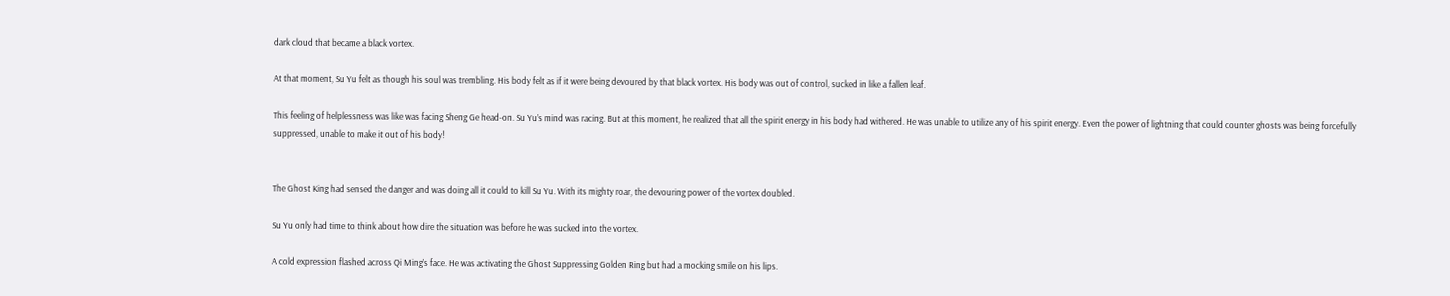dark cloud that became a black vortex.

At that moment, Su Yu felt as though his soul was trembling. His body felt as if it were being devoured by that black vortex. His body was out of control, sucked in like a fallen leaf.

This feeling of helplessness was like was facing Sheng Ge head-on. Su Yu’s mind was racing. But at this moment, he realized that all the spirit energy in his body had withered. He was unable to utilize any of his spirit energy. Even the power of lightning that could counter ghosts was being forcefully suppressed, unable to make it out of his body!


The Ghost King had sensed the danger and was doing all it could to kill Su Yu. With its mighty roar, the devouring power of the vortex doubled.

Su Yu only had time to think about how dire the situation was before he was sucked into the vortex.

A cold expression flashed across Qi Ming’s face. He was activating the Ghost Suppressing Golden Ring but had a mocking smile on his lips.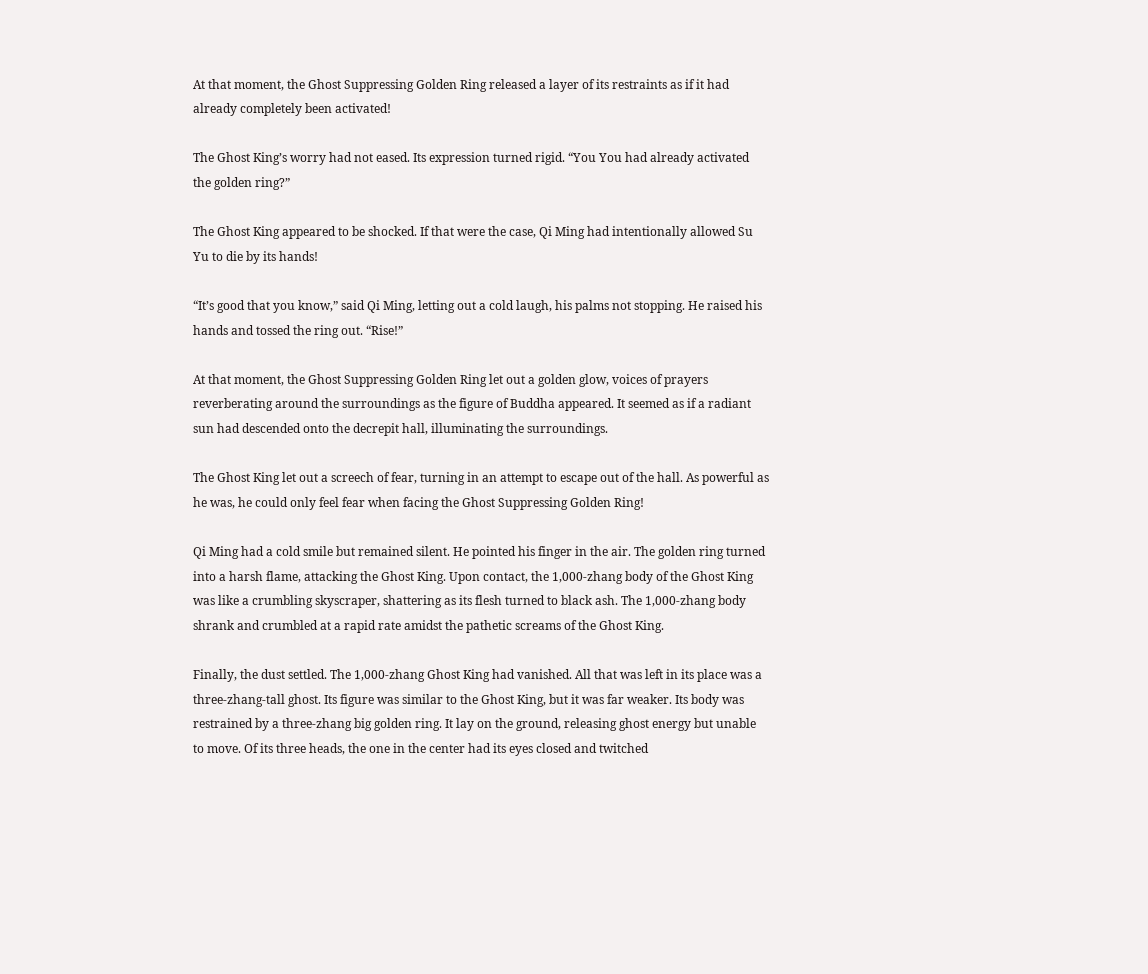At that moment, the Ghost Suppressing Golden Ring released a layer of its restraints as if it had already completely been activated!

The Ghost King’s worry had not eased. Its expression turned rigid. “You You had already activated the golden ring?”

The Ghost King appeared to be shocked. If that were the case, Qi Ming had intentionally allowed Su Yu to die by its hands!

“It’s good that you know,” said Qi Ming, letting out a cold laugh, his palms not stopping. He raised his hands and tossed the ring out. “Rise!”

At that moment, the Ghost Suppressing Golden Ring let out a golden glow, voices of prayers reverberating around the surroundings as the figure of Buddha appeared. It seemed as if a radiant sun had descended onto the decrepit hall, illuminating the surroundings.

The Ghost King let out a screech of fear, turning in an attempt to escape out of the hall. As powerful as he was, he could only feel fear when facing the Ghost Suppressing Golden Ring!

Qi Ming had a cold smile but remained silent. He pointed his finger in the air. The golden ring turned into a harsh flame, attacking the Ghost King. Upon contact, the 1,000-zhang body of the Ghost King was like a crumbling skyscraper, shattering as its flesh turned to black ash. The 1,000-zhang body shrank and crumbled at a rapid rate amidst the pathetic screams of the Ghost King.

Finally, the dust settled. The 1,000-zhang Ghost King had vanished. All that was left in its place was a three-zhang-tall ghost. Its figure was similar to the Ghost King, but it was far weaker. Its body was restrained by a three-zhang big golden ring. It lay on the ground, releasing ghost energy but unable to move. Of its three heads, the one in the center had its eyes closed and twitched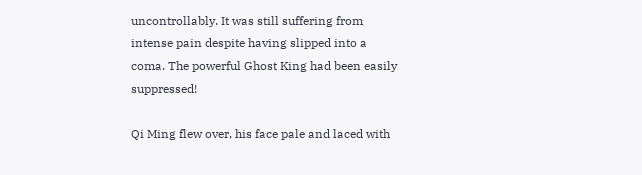uncontrollably. It was still suffering from intense pain despite having slipped into a coma. The powerful Ghost King had been easily suppressed!

Qi Ming flew over, his face pale and laced with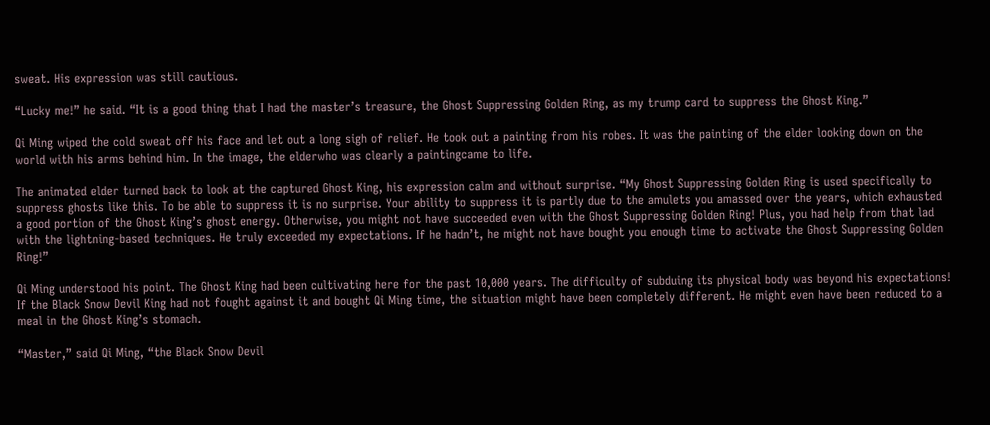sweat. His expression was still cautious.

“Lucky me!” he said. “It is a good thing that I had the master’s treasure, the Ghost Suppressing Golden Ring, as my trump card to suppress the Ghost King.”

Qi Ming wiped the cold sweat off his face and let out a long sigh of relief. He took out a painting from his robes. It was the painting of the elder looking down on the world with his arms behind him. In the image, the elderwho was clearly a paintingcame to life.

The animated elder turned back to look at the captured Ghost King, his expression calm and without surprise. “My Ghost Suppressing Golden Ring is used specifically to suppress ghosts like this. To be able to suppress it is no surprise. Your ability to suppress it is partly due to the amulets you amassed over the years, which exhausted a good portion of the Ghost King’s ghost energy. Otherwise, you might not have succeeded even with the Ghost Suppressing Golden Ring! Plus, you had help from that lad with the lightning-based techniques. He truly exceeded my expectations. If he hadn’t, he might not have bought you enough time to activate the Ghost Suppressing Golden Ring!”

Qi Ming understood his point. The Ghost King had been cultivating here for the past 10,000 years. The difficulty of subduing its physical body was beyond his expectations! If the Black Snow Devil King had not fought against it and bought Qi Ming time, the situation might have been completely different. He might even have been reduced to a meal in the Ghost King’s stomach.

“Master,” said Qi Ming, “the Black Snow Devil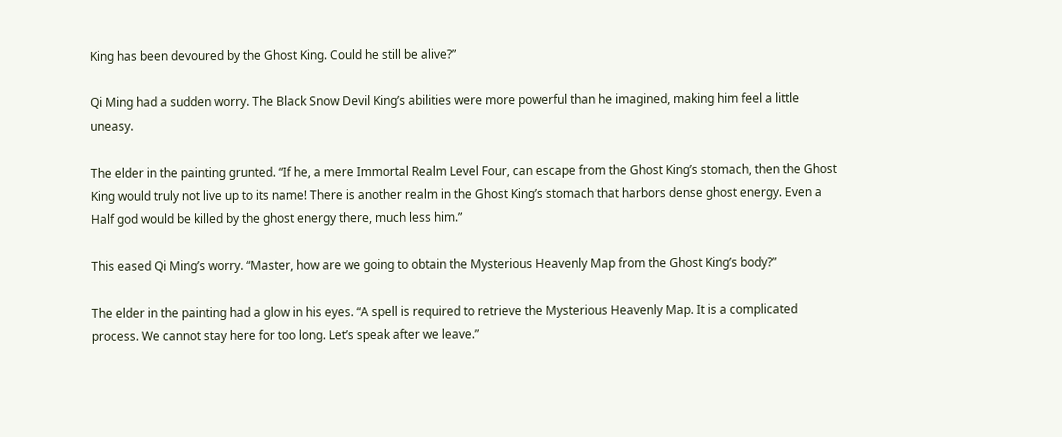King has been devoured by the Ghost King. Could he still be alive?”

Qi Ming had a sudden worry. The Black Snow Devil King’s abilities were more powerful than he imagined, making him feel a little uneasy.

The elder in the painting grunted. “If he, a mere Immortal Realm Level Four, can escape from the Ghost King’s stomach, then the Ghost King would truly not live up to its name! There is another realm in the Ghost King’s stomach that harbors dense ghost energy. Even a Half god would be killed by the ghost energy there, much less him.”

This eased Qi Ming’s worry. “Master, how are we going to obtain the Mysterious Heavenly Map from the Ghost King’s body?”

The elder in the painting had a glow in his eyes. “A spell is required to retrieve the Mysterious Heavenly Map. It is a complicated process. We cannot stay here for too long. Let’s speak after we leave.”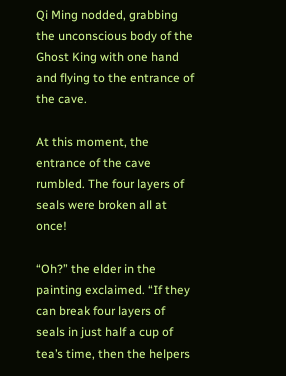Qi Ming nodded, grabbing the unconscious body of the Ghost King with one hand and flying to the entrance of the cave.

At this moment, the entrance of the cave rumbled. The four layers of seals were broken all at once!

“Oh?” the elder in the painting exclaimed. “If they can break four layers of seals in just half a cup of tea’s time, then the helpers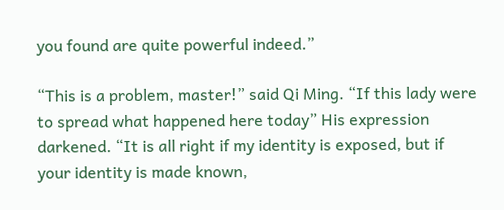you found are quite powerful indeed.”

“This is a problem, master!” said Qi Ming. “If this lady were to spread what happened here today” His expression darkened. “It is all right if my identity is exposed, but if your identity is made known,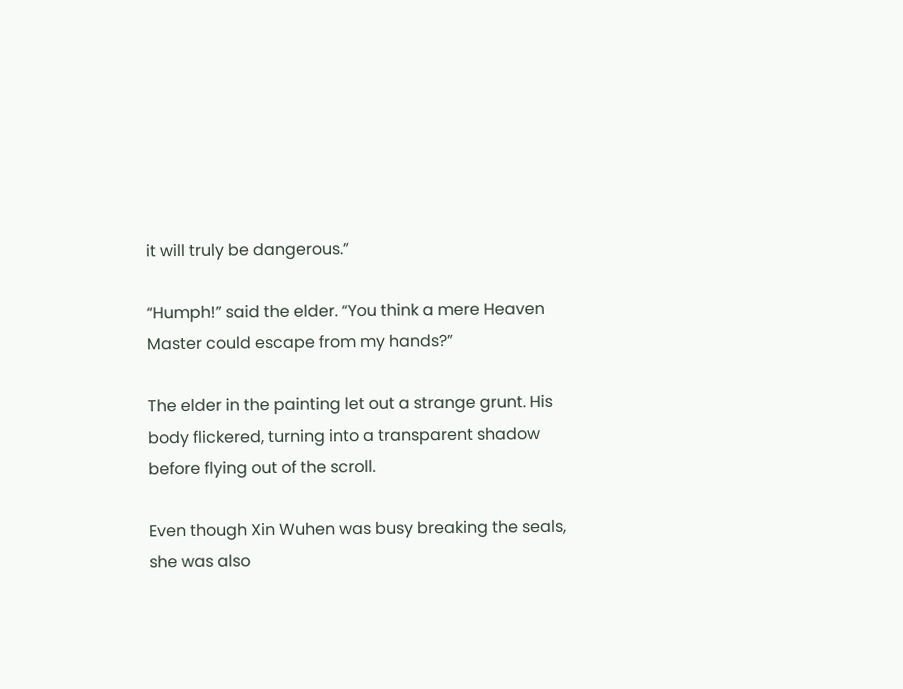it will truly be dangerous.”

“Humph!” said the elder. “You think a mere Heaven Master could escape from my hands?”

The elder in the painting let out a strange grunt. His body flickered, turning into a transparent shadow before flying out of the scroll.

Even though Xin Wuhen was busy breaking the seals, she was also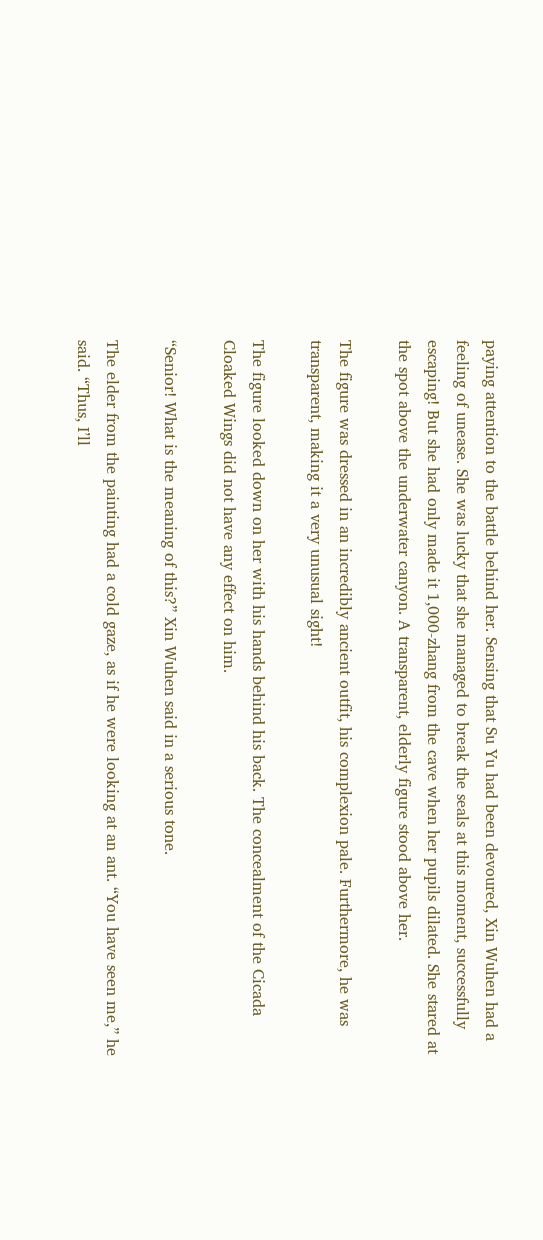paying attention to the battle behind her. Sensing that Su Yu had been devoured, Xin Wuhen had a feeling of unease. She was lucky that she managed to break the seals at this moment, successfully escaping! But she had only made it 1,000-zhang from the cave when her pupils dilated. She stared at the spot above the underwater canyon. A transparent, elderly figure stood above her.

The figure was dressed in an incredibly ancient outfit, his complexion pale. Furthermore, he was transparent, making it a very unusual sight!

The figure looked down on her with his hands behind his back. The concealment of the Cicada Cloaked Wings did not have any effect on him.

“Senior! What is the meaning of this?” Xin Wuhen said in a serious tone.

The elder from the painting had a cold gaze, as if he were looking at an ant. “You have seen me,” he said. “Thus, I’ll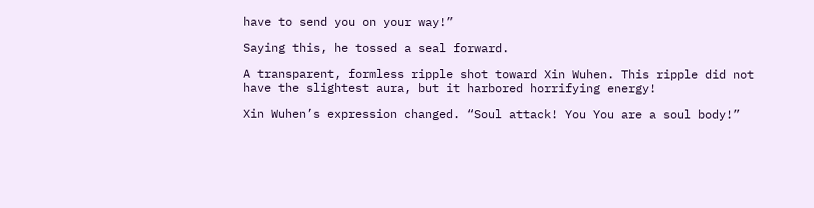have to send you on your way!”

Saying this, he tossed a seal forward.

A transparent, formless ripple shot toward Xin Wuhen. This ripple did not have the slightest aura, but it harbored horrifying energy!

Xin Wuhen’s expression changed. “Soul attack! You You are a soul body!”